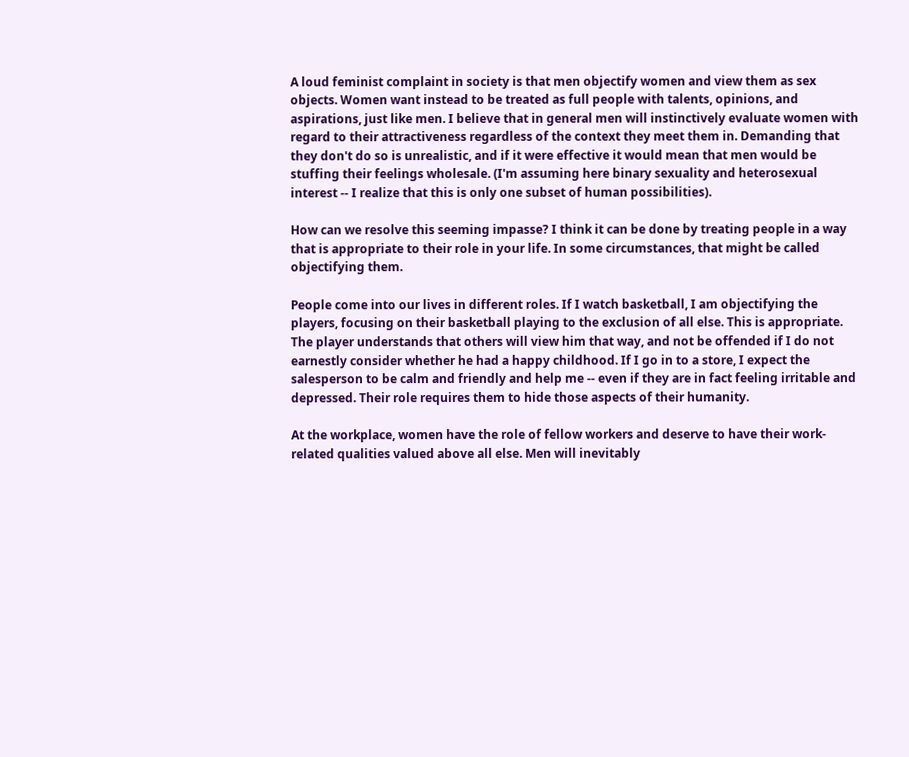A loud feminist complaint in society is that men objectify women and view them as sex objects. Women want instead to be treated as full people with talents, opinions, and aspirations, just like men. I believe that in general men will instinctively evaluate women with regard to their attractiveness regardless of the context they meet them in. Demanding that they don't do so is unrealistic, and if it were effective it would mean that men would be stuffing their feelings wholesale. (I'm assuming here binary sexuality and heterosexual interest -- I realize that this is only one subset of human possibilities).

How can we resolve this seeming impasse? I think it can be done by treating people in a way that is appropriate to their role in your life. In some circumstances, that might be called objectifying them.

People come into our lives in different roles. If I watch basketball, I am objectifying the players, focusing on their basketball playing to the exclusion of all else. This is appropriate. The player understands that others will view him that way, and not be offended if I do not earnestly consider whether he had a happy childhood. If I go in to a store, I expect the salesperson to be calm and friendly and help me -- even if they are in fact feeling irritable and depressed. Their role requires them to hide those aspects of their humanity.

At the workplace, women have the role of fellow workers and deserve to have their work-related qualities valued above all else. Men will inevitably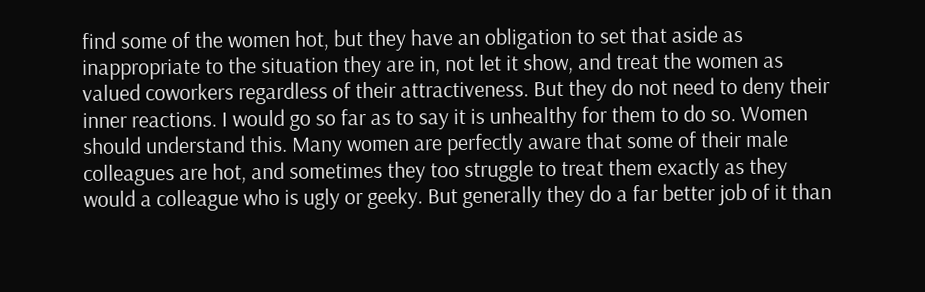find some of the women hot, but they have an obligation to set that aside as inappropriate to the situation they are in, not let it show, and treat the women as valued coworkers regardless of their attractiveness. But they do not need to deny their inner reactions. I would go so far as to say it is unhealthy for them to do so. Women should understand this. Many women are perfectly aware that some of their male colleagues are hot, and sometimes they too struggle to treat them exactly as they would a colleague who is ugly or geeky. But generally they do a far better job of it than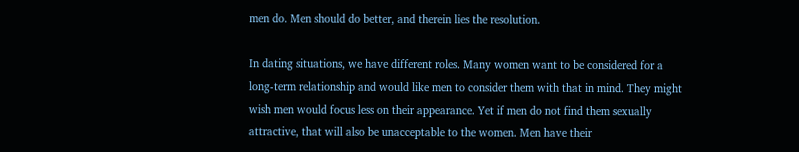men do. Men should do better, and therein lies the resolution.

In dating situations, we have different roles. Many women want to be considered for a long-term relationship and would like men to consider them with that in mind. They might wish men would focus less on their appearance. Yet if men do not find them sexually attractive, that will also be unacceptable to the women. Men have their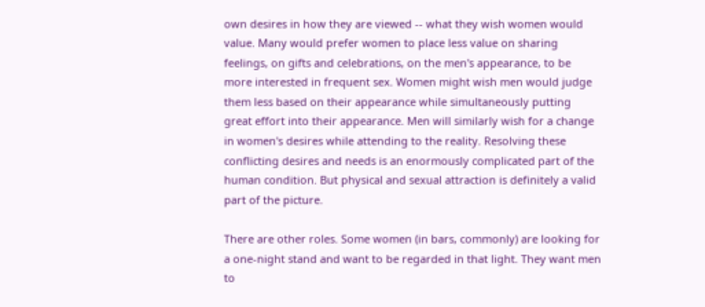own desires in how they are viewed -- what they wish women would value. Many would prefer women to place less value on sharing feelings, on gifts and celebrations, on the men's appearance, to be more interested in frequent sex. Women might wish men would judge them less based on their appearance while simultaneously putting great effort into their appearance. Men will similarly wish for a change in women's desires while attending to the reality. Resolving these conflicting desires and needs is an enormously complicated part of the human condition. But physical and sexual attraction is definitely a valid part of the picture.

There are other roles. Some women (in bars, commonly) are looking for a one-night stand and want to be regarded in that light. They want men to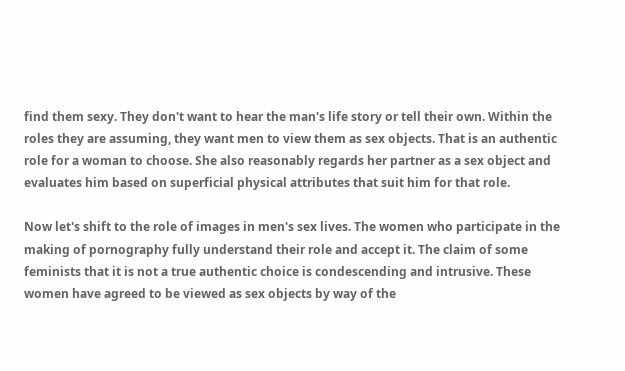find them sexy. They don't want to hear the man's life story or tell their own. Within the roles they are assuming, they want men to view them as sex objects. That is an authentic role for a woman to choose. She also reasonably regards her partner as a sex object and evaluates him based on superficial physical attributes that suit him for that role.

Now let's shift to the role of images in men's sex lives. The women who participate in the making of pornography fully understand their role and accept it. The claim of some feminists that it is not a true authentic choice is condescending and intrusive. These women have agreed to be viewed as sex objects by way of the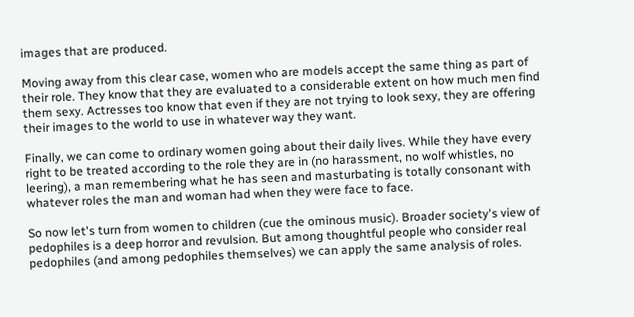images that are produced.

Moving away from this clear case, women who are models accept the same thing as part of their role. They know that they are evaluated to a considerable extent on how much men find them sexy. Actresses too know that even if they are not trying to look sexy, they are offering their images to the world to use in whatever way they want.

Finally, we can come to ordinary women going about their daily lives. While they have every right to be treated according to the role they are in (no harassment, no wolf whistles, no leering), a man remembering what he has seen and masturbating is totally consonant with whatever roles the man and woman had when they were face to face.

So now let's turn from women to children (cue the ominous music). Broader society's view of pedophiles is a deep horror and revulsion. But among thoughtful people who consider real pedophiles (and among pedophiles themselves) we can apply the same analysis of roles.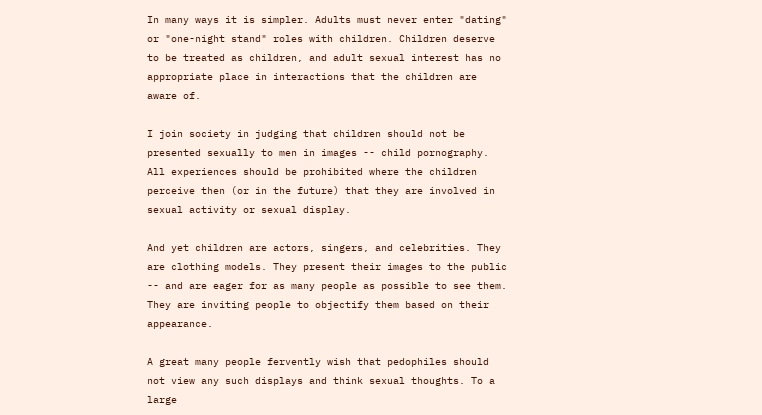In many ways it is simpler. Adults must never enter "dating" or "one-night stand" roles with children. Children deserve to be treated as children, and adult sexual interest has no appropriate place in interactions that the children are aware of.

I join society in judging that children should not be presented sexually to men in images -- child pornography. All experiences should be prohibited where the children perceive then (or in the future) that they are involved in sexual activity or sexual display.

And yet children are actors, singers, and celebrities. They are clothing models. They present their images to the public -- and are eager for as many people as possible to see them. They are inviting people to objectify them based on their appearance.

A great many people fervently wish that pedophiles should not view any such displays and think sexual thoughts. To a large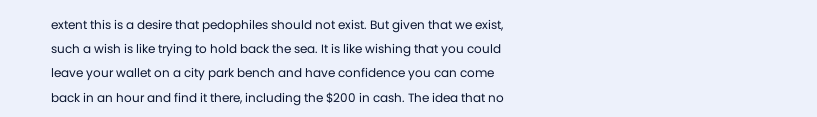extent this is a desire that pedophiles should not exist. But given that we exist, such a wish is like trying to hold back the sea. It is like wishing that you could leave your wallet on a city park bench and have confidence you can come back in an hour and find it there, including the $200 in cash. The idea that no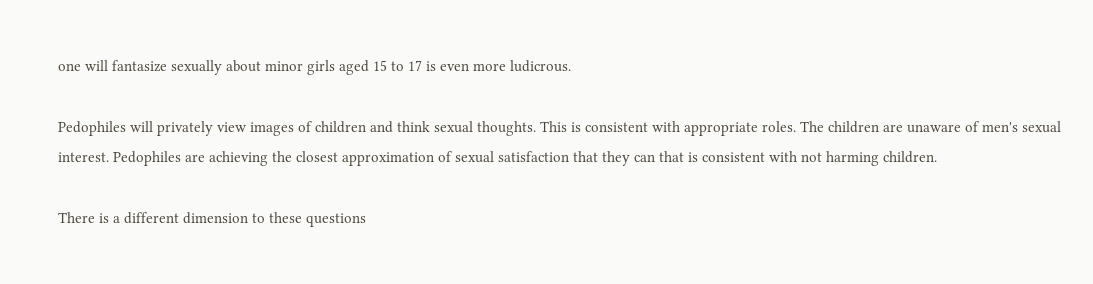one will fantasize sexually about minor girls aged 15 to 17 is even more ludicrous.

Pedophiles will privately view images of children and think sexual thoughts. This is consistent with appropriate roles. The children are unaware of men's sexual interest. Pedophiles are achieving the closest approximation of sexual satisfaction that they can that is consistent with not harming children.

There is a different dimension to these questions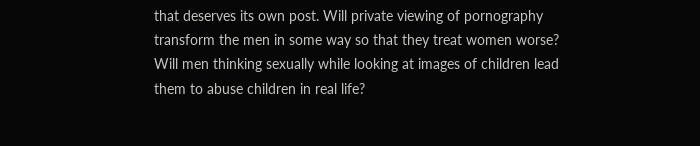that deserves its own post. Will private viewing of pornography transform the men in some way so that they treat women worse? Will men thinking sexually while looking at images of children lead them to abuse children in real life?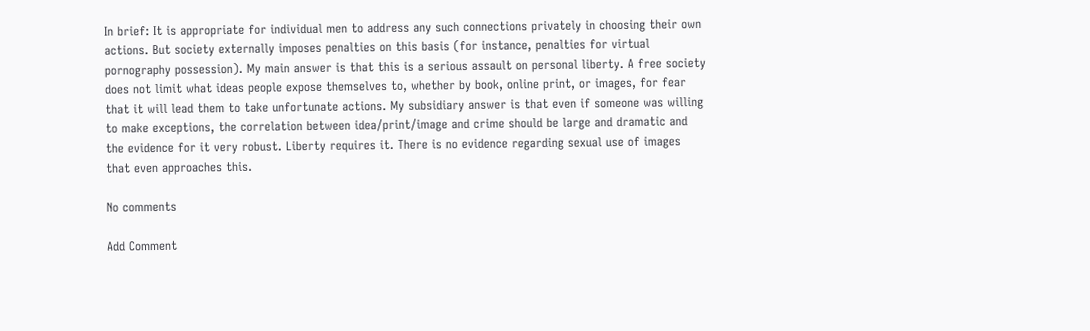In brief: It is appropriate for individual men to address any such connections privately in choosing their own actions. But society externally imposes penalties on this basis (for instance, penalties for virtual pornography possession). My main answer is that this is a serious assault on personal liberty. A free society does not limit what ideas people expose themselves to, whether by book, online print, or images, for fear that it will lead them to take unfortunate actions. My subsidiary answer is that even if someone was willing to make exceptions, the correlation between idea/print/image and crime should be large and dramatic and the evidence for it very robust. Liberty requires it. There is no evidence regarding sexual use of images that even approaches this.

No comments

Add Comment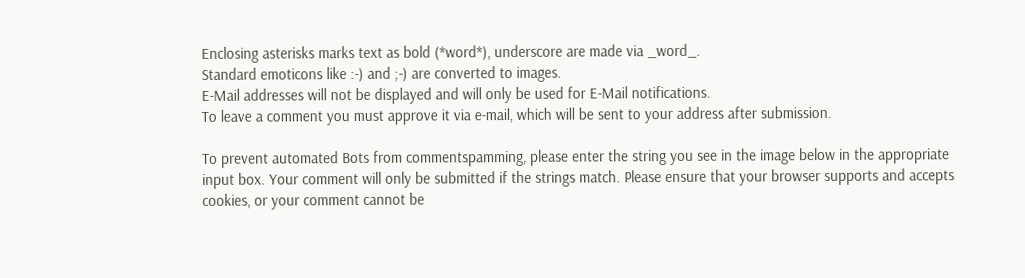Enclosing asterisks marks text as bold (*word*), underscore are made via _word_.
Standard emoticons like :-) and ;-) are converted to images.
E-Mail addresses will not be displayed and will only be used for E-Mail notifications.
To leave a comment you must approve it via e-mail, which will be sent to your address after submission.

To prevent automated Bots from commentspamming, please enter the string you see in the image below in the appropriate input box. Your comment will only be submitted if the strings match. Please ensure that your browser supports and accepts cookies, or your comment cannot be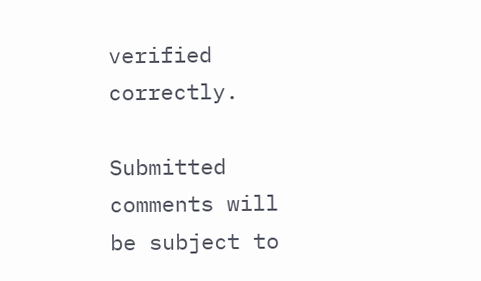verified correctly.

Submitted comments will be subject to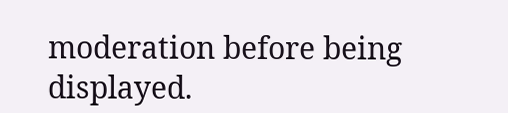moderation before being displayed.